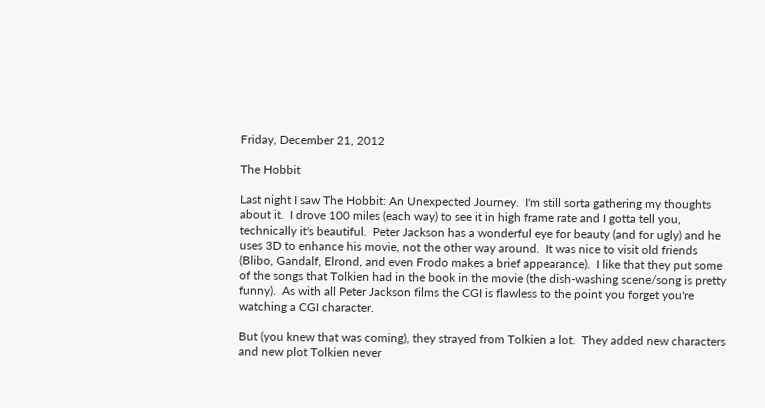Friday, December 21, 2012

The Hobbit

Last night I saw The Hobbit: An Unexpected Journey.  I'm still sorta gathering my thoughts about it.  I drove 100 miles (each way) to see it in high frame rate and I gotta tell you, technically it's beautiful.  Peter Jackson has a wonderful eye for beauty (and for ugly) and he uses 3D to enhance his movie, not the other way around.  It was nice to visit old friends (Blibo, Gandalf, Elrond, and even Frodo makes a brief appearance).  I like that they put some of the songs that Tolkien had in the book in the movie (the dish-washing scene/song is pretty funny).  As with all Peter Jackson films the CGI is flawless to the point you forget you're watching a CGI character.

But (you knew that was coming), they strayed from Tolkien a lot.  They added new characters and new plot Tolkien never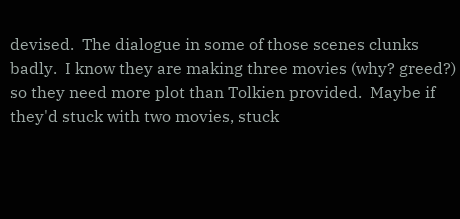devised.  The dialogue in some of those scenes clunks badly.  I know they are making three movies (why? greed?) so they need more plot than Tolkien provided.  Maybe if they'd stuck with two movies, stuck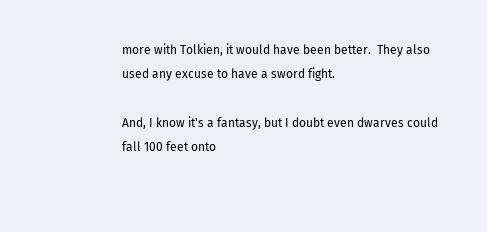more with Tolkien, it would have been better.  They also used any excuse to have a sword fight.

And, I know it's a fantasy, but I doubt even dwarves could fall 100 feet onto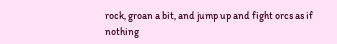rock, groan a bit, and jump up and fight orcs as if nothing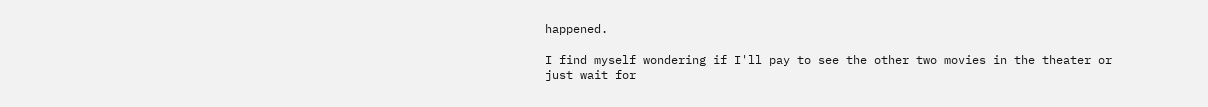happened.

I find myself wondering if I'll pay to see the other two movies in the theater or just wait for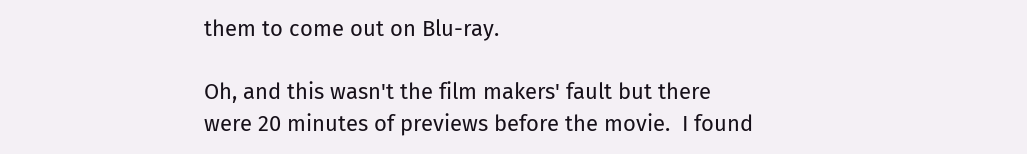them to come out on Blu-ray.

Oh, and this wasn't the film makers' fault but there were 20 minutes of previews before the movie.  I found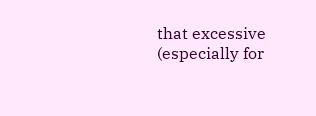that excessive (especially for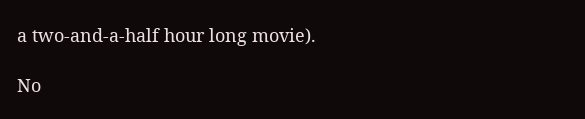a two-and-a-half hour long movie).

No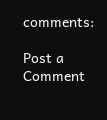comments:

Post a Comment